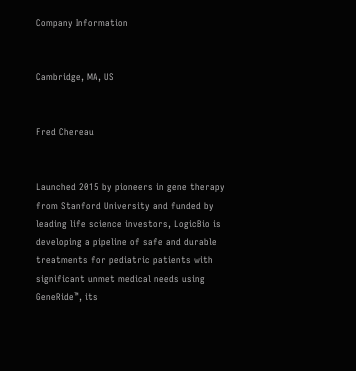Company Information


Cambridge, MA, US


Fred Chereau


Launched 2015 by pioneers in gene therapy from Stanford University and funded by leading life science investors, LogicBio is developing a pipeline of safe and durable treatments for pediatric patients with significant unmet medical needs using GeneRide™, its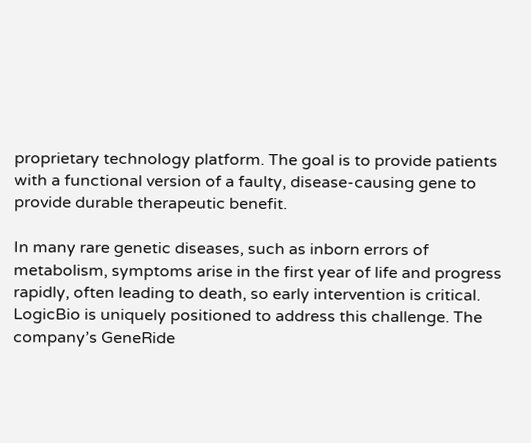proprietary technology platform. The goal is to provide patients with a functional version of a faulty, disease-causing gene to provide durable therapeutic benefit.

In many rare genetic diseases, such as inborn errors of metabolism, symptoms arise in the first year of life and progress rapidly, often leading to death, so early intervention is critical. LogicBio is uniquely positioned to address this challenge. The company’s GeneRide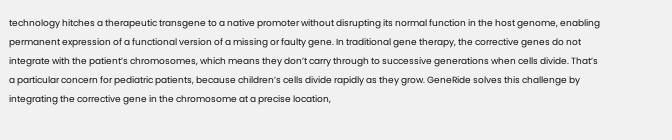technology hitches a therapeutic transgene to a native promoter without disrupting its normal function in the host genome, enabling permanent expression of a functional version of a missing or faulty gene. In traditional gene therapy, the corrective genes do not integrate with the patient’s chromosomes, which means they don’t carry through to successive generations when cells divide. That’s a particular concern for pediatric patients, because children’s cells divide rapidly as they grow. GeneRide solves this challenge by integrating the corrective gene in the chromosome at a precise location,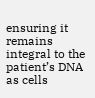ensuring it remains integral to the patient’s DNA as cells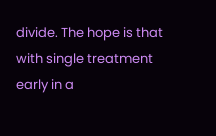divide. The hope is that with single treatment early in a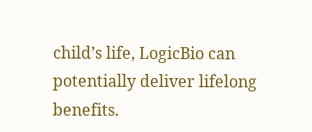child’s life, LogicBio can potentially deliver lifelong benefits.